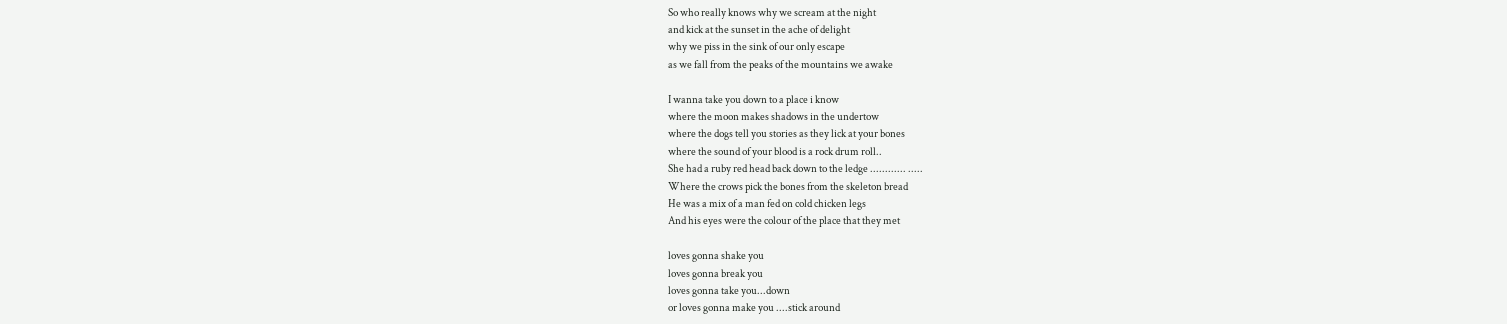So who really knows why we scream at the night
and kick at the sunset in the ache of delight
why we piss in the sink of our only escape
as we fall from the peaks of the mountains we awake

I wanna take you down to a place i know
where the moon makes shadows in the undertow
where the dogs tell you stories as they lick at your bones
where the sound of your blood is a rock drum roll..
She had a ruby red head back down to the ledge ............ .....
Where the crows pick the bones from the skeleton bread
He was a mix of a man fed on cold chicken legs
And his eyes were the colour of the place that they met

loves gonna shake you
loves gonna break you
loves gonna take you...down
or loves gonna make you ....stick around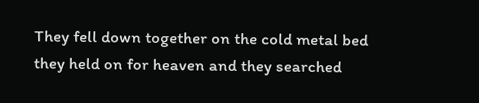They fell down together on the cold metal bed
they held on for heaven and they searched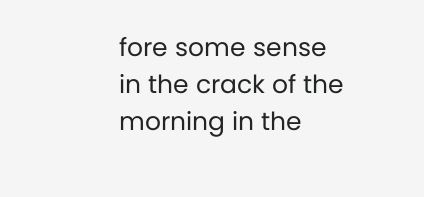fore some sense
in the crack of the morning in the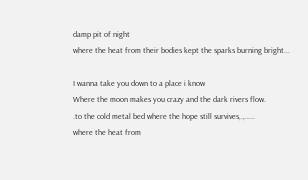damp pit of night
where the heat from their bodies kept the sparks burning bright...

I wanna take you down to a place i know
Where the moon makes you crazy and the dark rivers flow.
.to the cold metal bed where the hope still survives,.,.....
where the heat from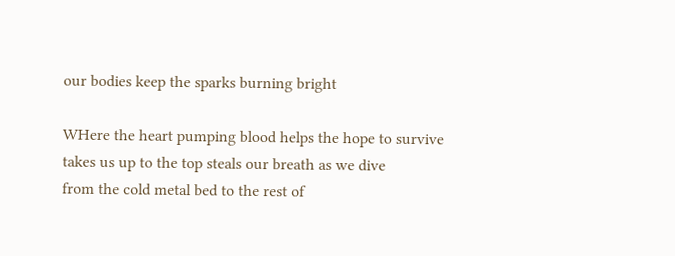our bodies keep the sparks burning bright

WHere the heart pumping blood helps the hope to survive
takes us up to the top steals our breath as we dive
from the cold metal bed to the rest of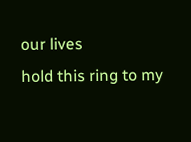our lives
hold this ring to my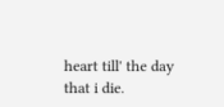heart till' the day that i die.